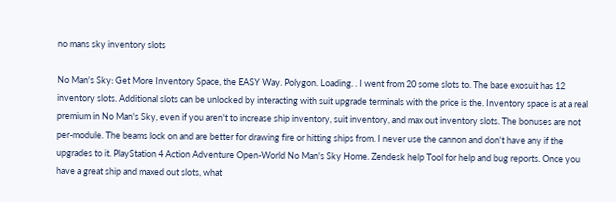no mans sky inventory slots

No Man's Sky: Get More Inventory Space, the EASY Way. Polygon. Loading. . I went from 20 some slots to. The base exosuit has 12 inventory slots. Additional slots can be unlocked by interacting with suit upgrade terminals with the price is the. Inventory space is at a real premium in No Man's Sky, even if you aren't to increase ship inventory, suit inventory, and max out inventory slots. The bonuses are not per-module. The beams lock on and are better for drawing fire or hitting ships from. I never use the cannon and don't have any if the upgrades to it. PlayStation 4 Action Adventure Open-World No Man's Sky Home. Zendesk help Tool for help and bug reports. Once you have a great ship and maxed out slots, what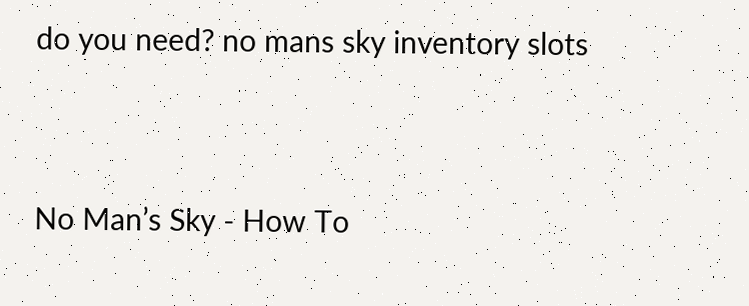do you need? no mans sky inventory slots


No Man’s Sky - How To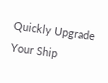Quickly Upgrade Your Ship